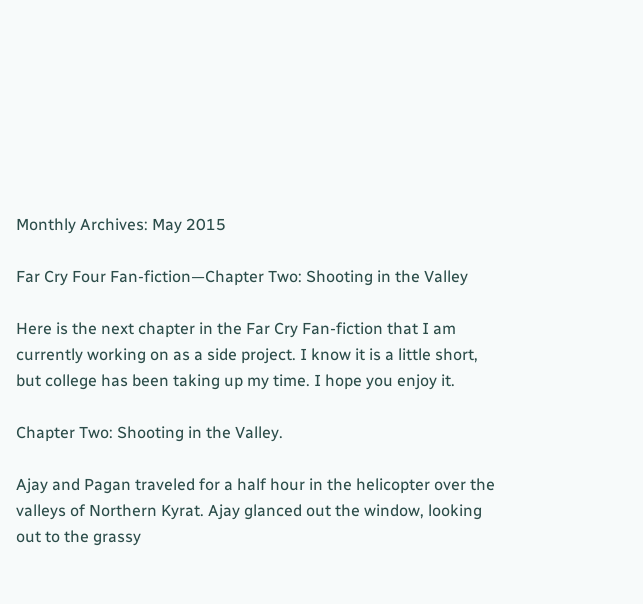Monthly Archives: May 2015

Far Cry Four Fan-fiction—Chapter Two: Shooting in the Valley

Here is the next chapter in the Far Cry Fan-fiction that I am currently working on as a side project. I know it is a little short, but college has been taking up my time. I hope you enjoy it.

Chapter Two: Shooting in the Valley.

Ajay and Pagan traveled for a half hour in the helicopter over the valleys of Northern Kyrat. Ajay glanced out the window, looking out to the grassy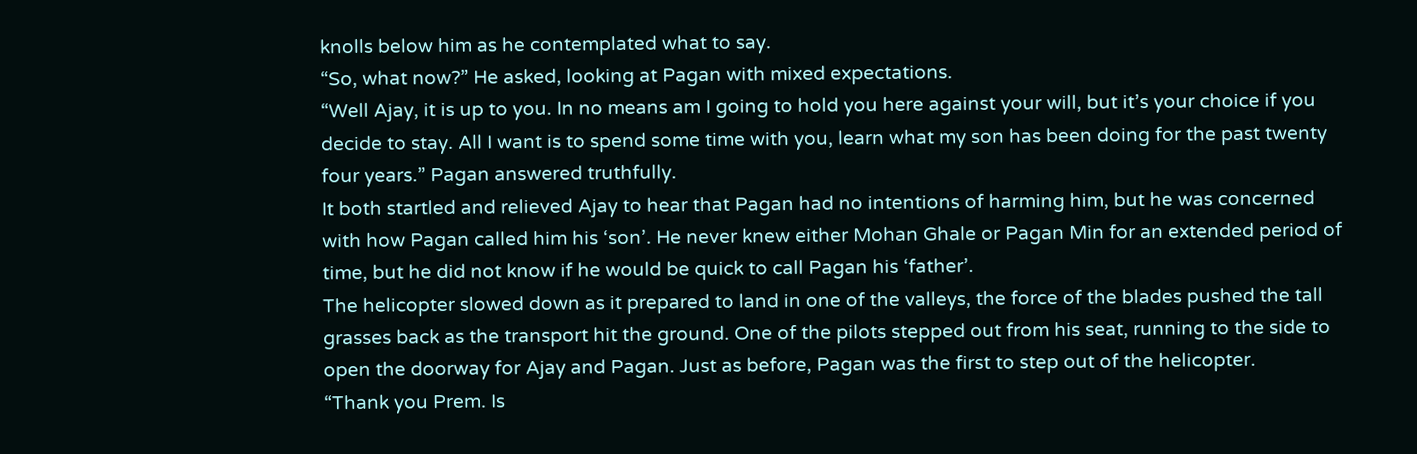knolls below him as he contemplated what to say.
“So, what now?” He asked, looking at Pagan with mixed expectations.
“Well Ajay, it is up to you. In no means am I going to hold you here against your will, but it’s your choice if you decide to stay. All I want is to spend some time with you, learn what my son has been doing for the past twenty four years.” Pagan answered truthfully.
It both startled and relieved Ajay to hear that Pagan had no intentions of harming him, but he was concerned with how Pagan called him his ‘son’. He never knew either Mohan Ghale or Pagan Min for an extended period of time, but he did not know if he would be quick to call Pagan his ‘father’.
The helicopter slowed down as it prepared to land in one of the valleys, the force of the blades pushed the tall grasses back as the transport hit the ground. One of the pilots stepped out from his seat, running to the side to open the doorway for Ajay and Pagan. Just as before, Pagan was the first to step out of the helicopter.
“Thank you Prem. Is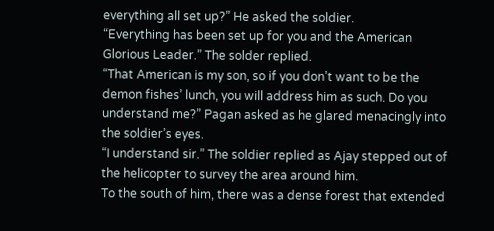everything all set up?” He asked the soldier.
“Everything has been set up for you and the American Glorious Leader.” The solder replied.
“That American is my son, so if you don’t want to be the demon fishes’ lunch, you will address him as such. Do you understand me?” Pagan asked as he glared menacingly into the soldier’s eyes.
“I understand sir.” The soldier replied as Ajay stepped out of the helicopter to survey the area around him.
To the south of him, there was a dense forest that extended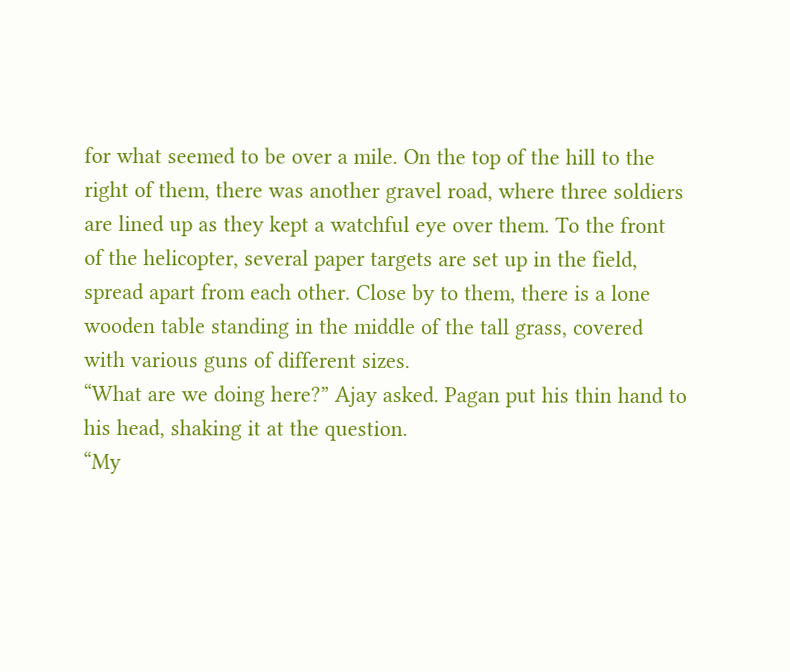for what seemed to be over a mile. On the top of the hill to the right of them, there was another gravel road, where three soldiers are lined up as they kept a watchful eye over them. To the front of the helicopter, several paper targets are set up in the field, spread apart from each other. Close by to them, there is a lone wooden table standing in the middle of the tall grass, covered with various guns of different sizes.
“What are we doing here?” Ajay asked. Pagan put his thin hand to his head, shaking it at the question.
“My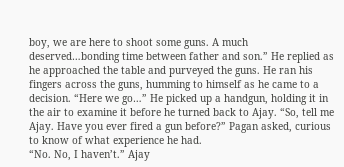boy, we are here to shoot some guns. A much deserved…bonding time between father and son.” He replied as he approached the table and purveyed the guns. He ran his fingers across the guns, humming to himself as he came to a decision. “Here we go…” He picked up a handgun, holding it in the air to examine it before he turned back to Ajay. “So, tell me Ajay. Have you ever fired a gun before?” Pagan asked, curious to know of what experience he had.
“No. No, I haven’t.” Ajay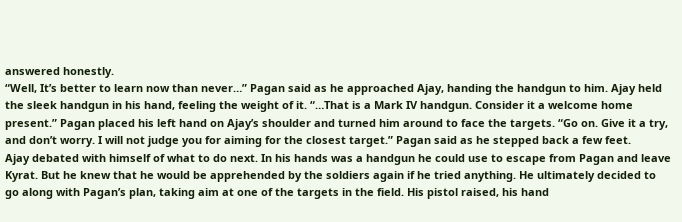answered honestly.
“Well, It’s better to learn now than never…” Pagan said as he approached Ajay, handing the handgun to him. Ajay held the sleek handgun in his hand, feeling the weight of it. “…That is a Mark IV handgun. Consider it a welcome home present.” Pagan placed his left hand on Ajay’s shoulder and turned him around to face the targets. “Go on. Give it a try, and don’t worry. I will not judge you for aiming for the closest target.” Pagan said as he stepped back a few feet.
Ajay debated with himself of what to do next. In his hands was a handgun he could use to escape from Pagan and leave Kyrat. But he knew that he would be apprehended by the soldiers again if he tried anything. He ultimately decided to go along with Pagan’s plan, taking aim at one of the targets in the field. His pistol raised, his hand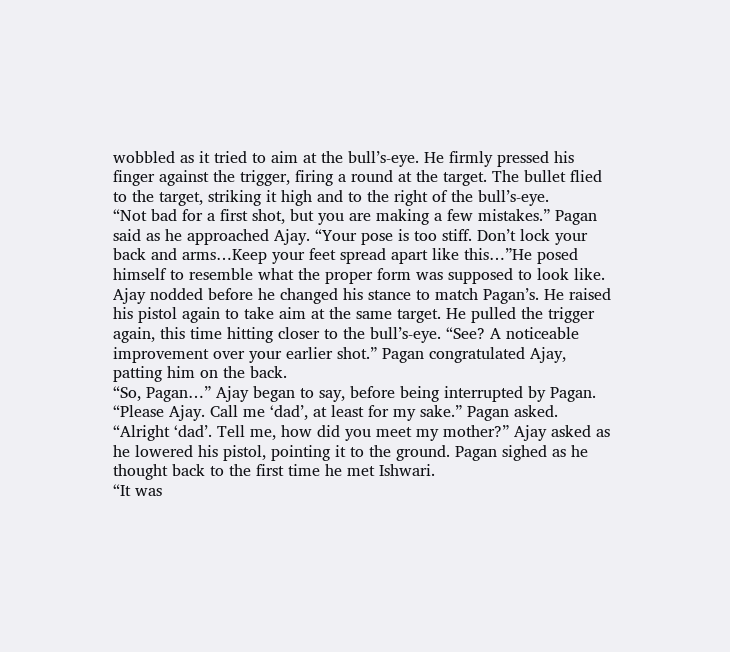wobbled as it tried to aim at the bull’s-eye. He firmly pressed his finger against the trigger, firing a round at the target. The bullet flied to the target, striking it high and to the right of the bull’s-eye.
“Not bad for a first shot, but you are making a few mistakes.” Pagan said as he approached Ajay. “Your pose is too stiff. Don’t lock your back and arms…Keep your feet spread apart like this…”He posed himself to resemble what the proper form was supposed to look like. Ajay nodded before he changed his stance to match Pagan’s. He raised his pistol again to take aim at the same target. He pulled the trigger again, this time hitting closer to the bull’s-eye. “See? A noticeable improvement over your earlier shot.” Pagan congratulated Ajay, patting him on the back.
“So, Pagan…” Ajay began to say, before being interrupted by Pagan.
“Please Ajay. Call me ‘dad’, at least for my sake.” Pagan asked.
“Alright ‘dad’. Tell me, how did you meet my mother?” Ajay asked as he lowered his pistol, pointing it to the ground. Pagan sighed as he thought back to the first time he met Ishwari.
“It was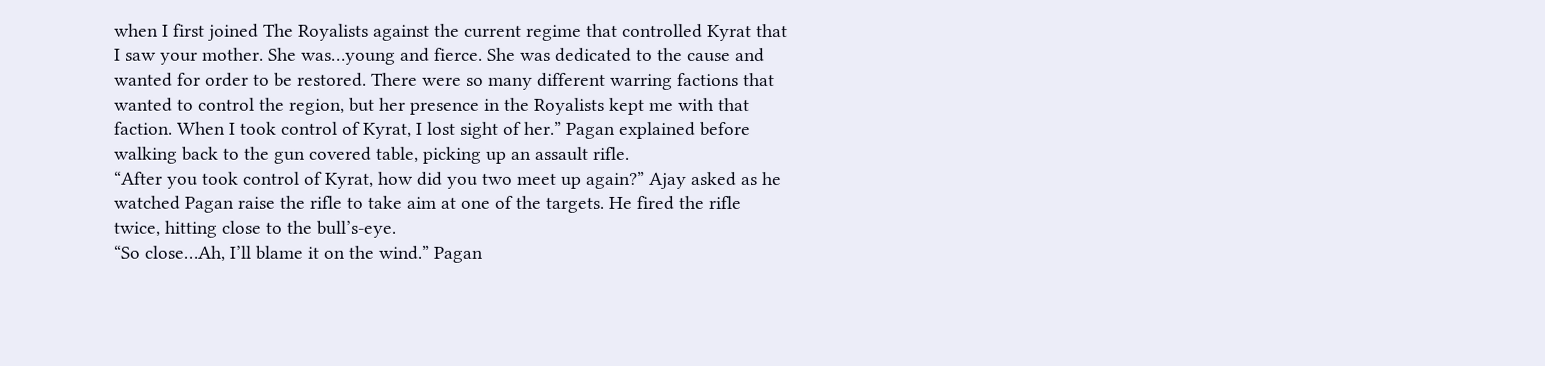when I first joined The Royalists against the current regime that controlled Kyrat that I saw your mother. She was…young and fierce. She was dedicated to the cause and wanted for order to be restored. There were so many different warring factions that wanted to control the region, but her presence in the Royalists kept me with that faction. When I took control of Kyrat, I lost sight of her.” Pagan explained before walking back to the gun covered table, picking up an assault rifle.
“After you took control of Kyrat, how did you two meet up again?” Ajay asked as he watched Pagan raise the rifle to take aim at one of the targets. He fired the rifle twice, hitting close to the bull’s-eye.
“So close…Ah, I’ll blame it on the wind.” Pagan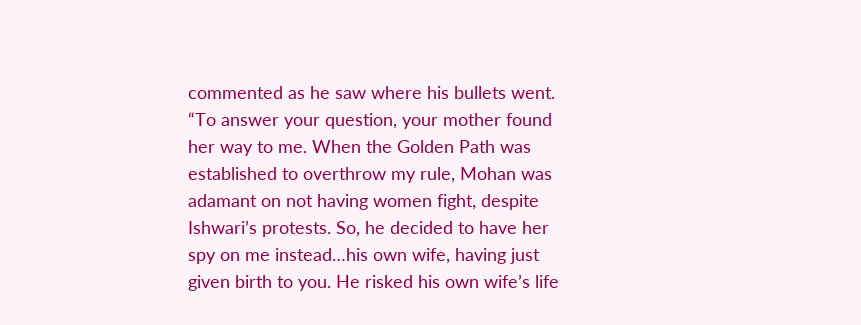commented as he saw where his bullets went. “To answer your question, your mother found her way to me. When the Golden Path was established to overthrow my rule, Mohan was adamant on not having women fight, despite Ishwari’s protests. So, he decided to have her spy on me instead…his own wife, having just given birth to you. He risked his own wife’s life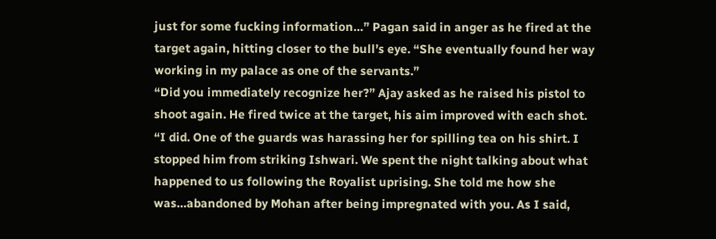just for some fucking information…” Pagan said in anger as he fired at the target again, hitting closer to the bull’s eye. “She eventually found her way working in my palace as one of the servants.”
“Did you immediately recognize her?” Ajay asked as he raised his pistol to shoot again. He fired twice at the target, his aim improved with each shot.
“I did. One of the guards was harassing her for spilling tea on his shirt. I stopped him from striking Ishwari. We spent the night talking about what happened to us following the Royalist uprising. She told me how she was…abandoned by Mohan after being impregnated with you. As I said,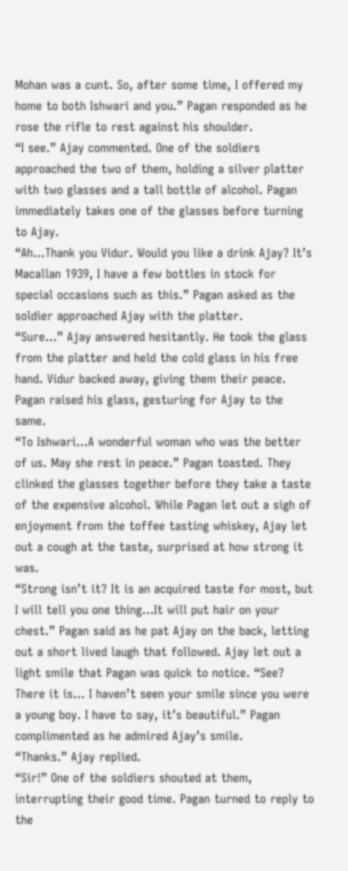Mohan was a cunt. So, after some time, I offered my home to both Ishwari and you.” Pagan responded as he rose the rifle to rest against his shoulder.
“I see.” Ajay commented. One of the soldiers approached the two of them, holding a silver platter with two glasses and a tall bottle of alcohol. Pagan immediately takes one of the glasses before turning to Ajay.
“Ah…Thank you Vidur. Would you like a drink Ajay? It’s Macallan 1939, I have a few bottles in stock for special occasions such as this.” Pagan asked as the soldier approached Ajay with the platter.
“Sure…” Ajay answered hesitantly. He took the glass from the platter and held the cold glass in his free hand. Vidur backed away, giving them their peace. Pagan raised his glass, gesturing for Ajay to the same.
“To Ishwari…A wonderful woman who was the better of us. May she rest in peace.” Pagan toasted. They clinked the glasses together before they take a taste of the expensive alcohol. While Pagan let out a sigh of enjoyment from the toffee tasting whiskey, Ajay let out a cough at the taste, surprised at how strong it was.
“Strong isn’t it? It is an acquired taste for most, but I will tell you one thing…It will put hair on your chest.” Pagan said as he pat Ajay on the back, letting out a short lived laugh that followed. Ajay let out a light smile that Pagan was quick to notice. “See? There it is… I haven’t seen your smile since you were a young boy. I have to say, it’s beautiful.” Pagan complimented as he admired Ajay’s smile.
“Thanks.” Ajay replied.
“Sir!” One of the soldiers shouted at them, interrupting their good time. Pagan turned to reply to the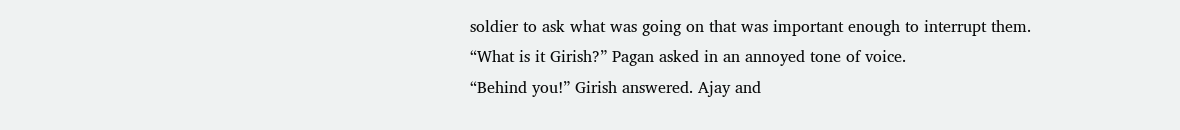soldier to ask what was going on that was important enough to interrupt them.
“What is it Girish?” Pagan asked in an annoyed tone of voice.
“Behind you!” Girish answered. Ajay and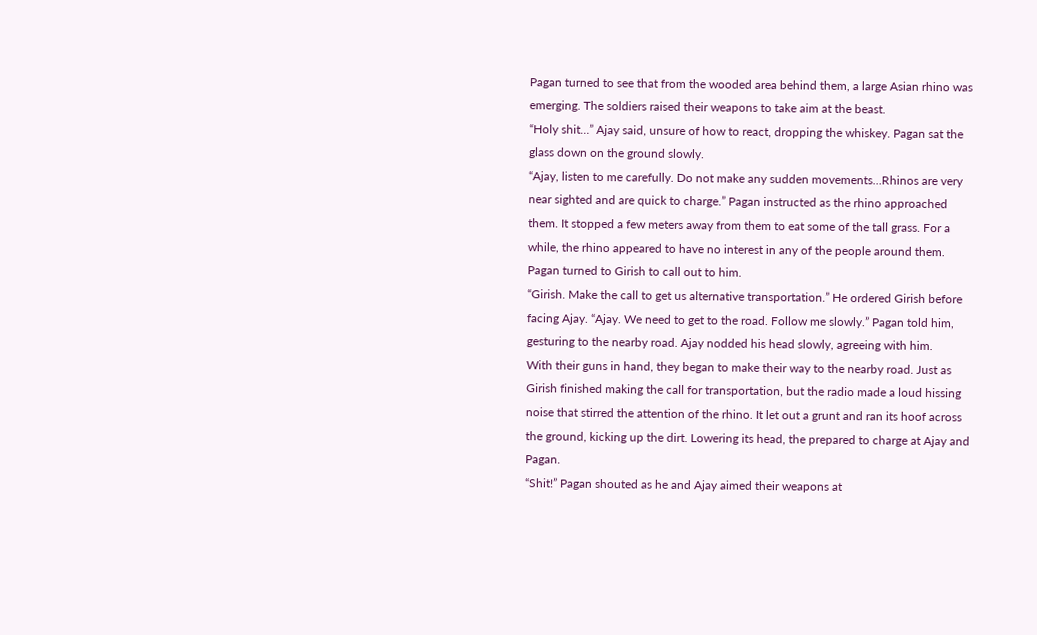Pagan turned to see that from the wooded area behind them, a large Asian rhino was emerging. The soldiers raised their weapons to take aim at the beast.
“Holy shit…” Ajay said, unsure of how to react, dropping the whiskey. Pagan sat the glass down on the ground slowly.
“Ajay, listen to me carefully. Do not make any sudden movements…Rhinos are very near sighted and are quick to charge.” Pagan instructed as the rhino approached them. It stopped a few meters away from them to eat some of the tall grass. For a while, the rhino appeared to have no interest in any of the people around them. Pagan turned to Girish to call out to him.
“Girish. Make the call to get us alternative transportation.” He ordered Girish before facing Ajay. “Ajay. We need to get to the road. Follow me slowly.” Pagan told him, gesturing to the nearby road. Ajay nodded his head slowly, agreeing with him.
With their guns in hand, they began to make their way to the nearby road. Just as Girish finished making the call for transportation, but the radio made a loud hissing noise that stirred the attention of the rhino. It let out a grunt and ran its hoof across the ground, kicking up the dirt. Lowering its head, the prepared to charge at Ajay and Pagan.
“Shit!” Pagan shouted as he and Ajay aimed their weapons at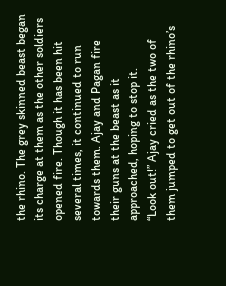the rhino. The grey skinned beast began its charge at them as the other soldiers opened fire. Though it has been hit several times, it continued to run towards them. Ajay and Pagan fire their guns at the beast as it approached, hoping to stop it.
“Look out!” Ajay cried as the two of them jumped to get out of the rhino’s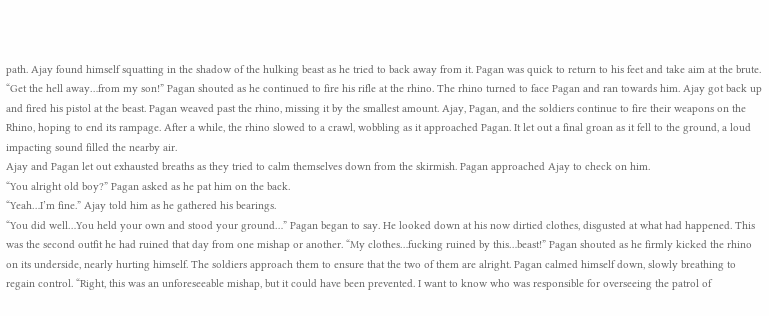path. Ajay found himself squatting in the shadow of the hulking beast as he tried to back away from it. Pagan was quick to return to his feet and take aim at the brute.
“Get the hell away…from my son!” Pagan shouted as he continued to fire his rifle at the rhino. The rhino turned to face Pagan and ran towards him. Ajay got back up and fired his pistol at the beast. Pagan weaved past the rhino, missing it by the smallest amount. Ajay, Pagan, and the soldiers continue to fire their weapons on the Rhino, hoping to end its rampage. After a while, the rhino slowed to a crawl, wobbling as it approached Pagan. It let out a final groan as it fell to the ground, a loud impacting sound filled the nearby air.
Ajay and Pagan let out exhausted breaths as they tried to calm themselves down from the skirmish. Pagan approached Ajay to check on him.
“You alright old boy?” Pagan asked as he pat him on the back.
“Yeah…I’m fine.” Ajay told him as he gathered his bearings.
“You did well…You held your own and stood your ground…” Pagan began to say. He looked down at his now dirtied clothes, disgusted at what had happened. This was the second outfit he had ruined that day from one mishap or another. “My clothes…fucking ruined by this…beast!” Pagan shouted as he firmly kicked the rhino on its underside, nearly hurting himself. The soldiers approach them to ensure that the two of them are alright. Pagan calmed himself down, slowly breathing to regain control. “Right, this was an unforeseeable mishap, but it could have been prevented. I want to know who was responsible for overseeing the patrol of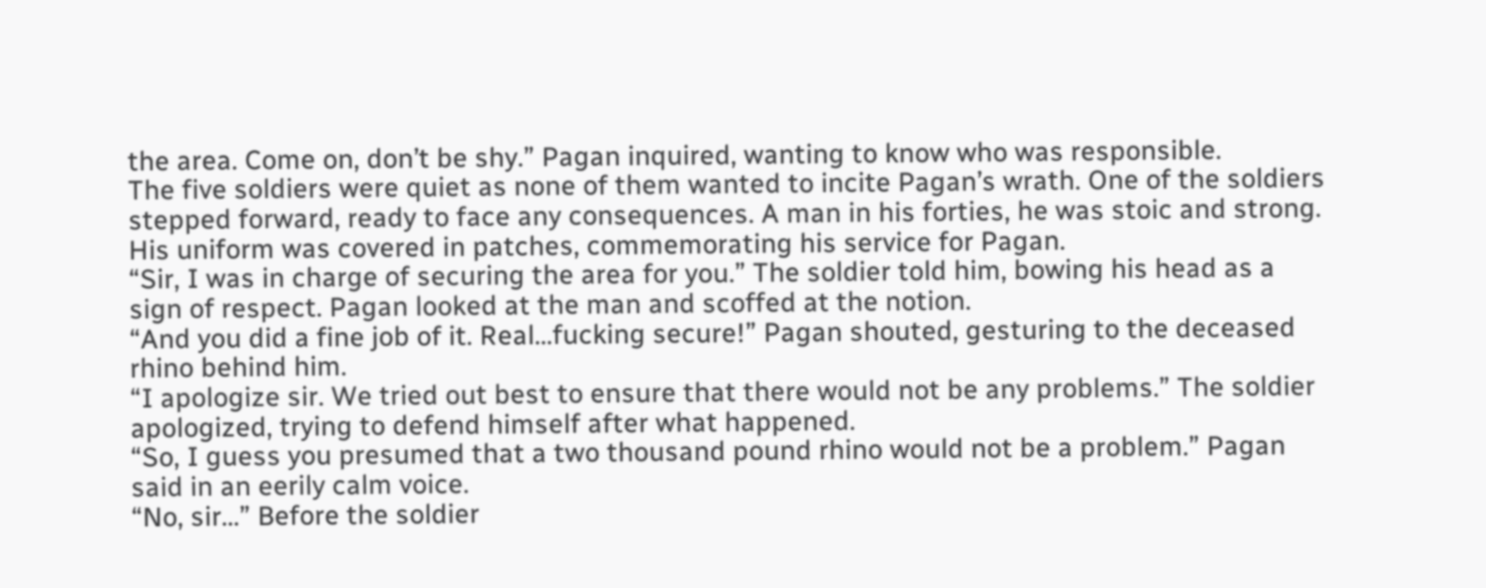the area. Come on, don’t be shy.” Pagan inquired, wanting to know who was responsible.
The five soldiers were quiet as none of them wanted to incite Pagan’s wrath. One of the soldiers stepped forward, ready to face any consequences. A man in his forties, he was stoic and strong. His uniform was covered in patches, commemorating his service for Pagan.
“Sir, I was in charge of securing the area for you.” The soldier told him, bowing his head as a sign of respect. Pagan looked at the man and scoffed at the notion.
“And you did a fine job of it. Real…fucking secure!” Pagan shouted, gesturing to the deceased rhino behind him.
“I apologize sir. We tried out best to ensure that there would not be any problems.” The soldier apologized, trying to defend himself after what happened.
“So, I guess you presumed that a two thousand pound rhino would not be a problem.” Pagan said in an eerily calm voice.
“No, sir…” Before the soldier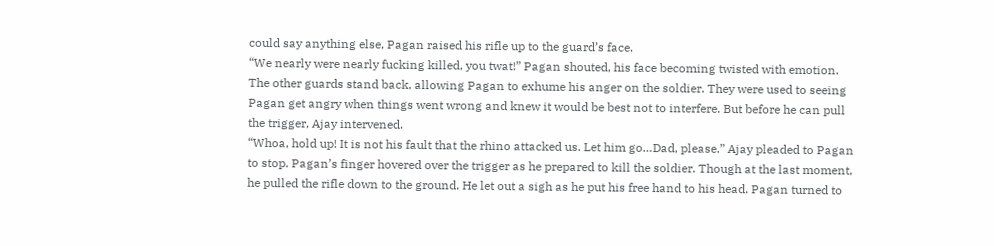could say anything else, Pagan raised his rifle up to the guard’s face.
“We nearly were nearly fucking killed, you twat!” Pagan shouted, his face becoming twisted with emotion. The other guards stand back, allowing Pagan to exhume his anger on the soldier. They were used to seeing Pagan get angry when things went wrong and knew it would be best not to interfere. But before he can pull the trigger, Ajay intervened.
“Whoa, hold up! It is not his fault that the rhino attacked us. Let him go…Dad, please.” Ajay pleaded to Pagan to stop. Pagan’s finger hovered over the trigger as he prepared to kill the soldier. Though at the last moment, he pulled the rifle down to the ground. He let out a sigh as he put his free hand to his head. Pagan turned to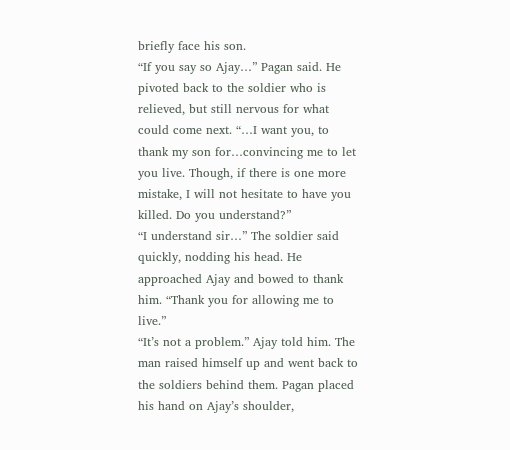briefly face his son.
“If you say so Ajay…” Pagan said. He pivoted back to the soldier who is relieved, but still nervous for what could come next. “…I want you, to thank my son for…convincing me to let you live. Though, if there is one more mistake, I will not hesitate to have you killed. Do you understand?”
“I understand sir…” The soldier said quickly, nodding his head. He approached Ajay and bowed to thank him. “Thank you for allowing me to live.”
“It’s not a problem.” Ajay told him. The man raised himself up and went back to the soldiers behind them. Pagan placed his hand on Ajay’s shoulder,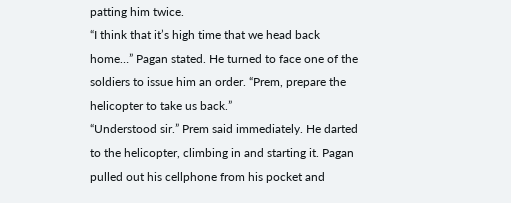patting him twice.
“I think that it’s high time that we head back home…” Pagan stated. He turned to face one of the soldiers to issue him an order. “Prem, prepare the helicopter to take us back.”
“Understood sir.” Prem said immediately. He darted to the helicopter, climbing in and starting it. Pagan pulled out his cellphone from his pocket and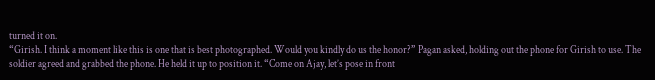turned it on.
“Girish. I think a moment like this is one that is best photographed. Would you kindly do us the honor?” Pagan asked, holding out the phone for Girish to use. The soldier agreed and grabbed the phone. He held it up to position it. “Come on Ajay, let’s pose in front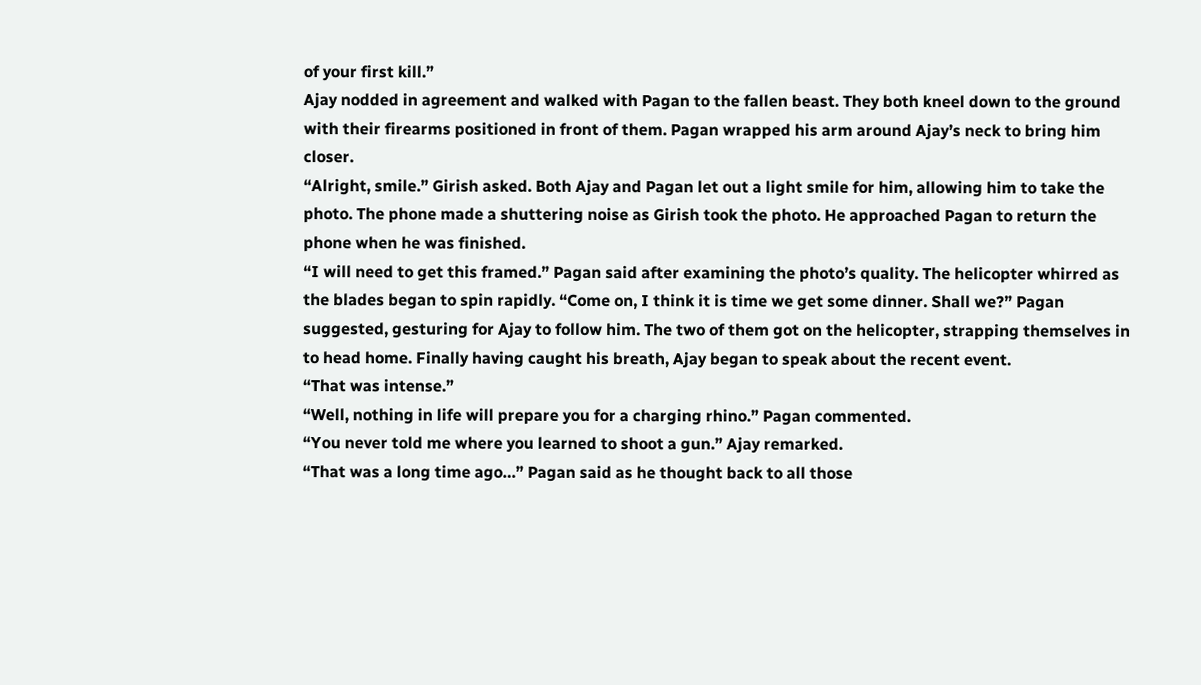of your first kill.”
Ajay nodded in agreement and walked with Pagan to the fallen beast. They both kneel down to the ground with their firearms positioned in front of them. Pagan wrapped his arm around Ajay’s neck to bring him closer.
“Alright, smile.” Girish asked. Both Ajay and Pagan let out a light smile for him, allowing him to take the photo. The phone made a shuttering noise as Girish took the photo. He approached Pagan to return the phone when he was finished.
“I will need to get this framed.” Pagan said after examining the photo’s quality. The helicopter whirred as the blades began to spin rapidly. “Come on, I think it is time we get some dinner. Shall we?” Pagan suggested, gesturing for Ajay to follow him. The two of them got on the helicopter, strapping themselves in to head home. Finally having caught his breath, Ajay began to speak about the recent event.
“That was intense.”
“Well, nothing in life will prepare you for a charging rhino.” Pagan commented.
“You never told me where you learned to shoot a gun.” Ajay remarked.
“That was a long time ago…” Pagan said as he thought back to all those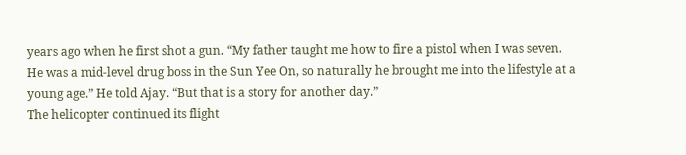years ago when he first shot a gun. “My father taught me how to fire a pistol when I was seven. He was a mid-level drug boss in the Sun Yee On, so naturally he brought me into the lifestyle at a young age.” He told Ajay. “But that is a story for another day.”
The helicopter continued its flight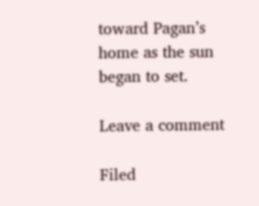toward Pagan’s home as the sun began to set.

Leave a comment

Filed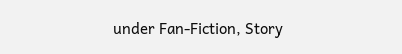under Fan-Fiction, Story